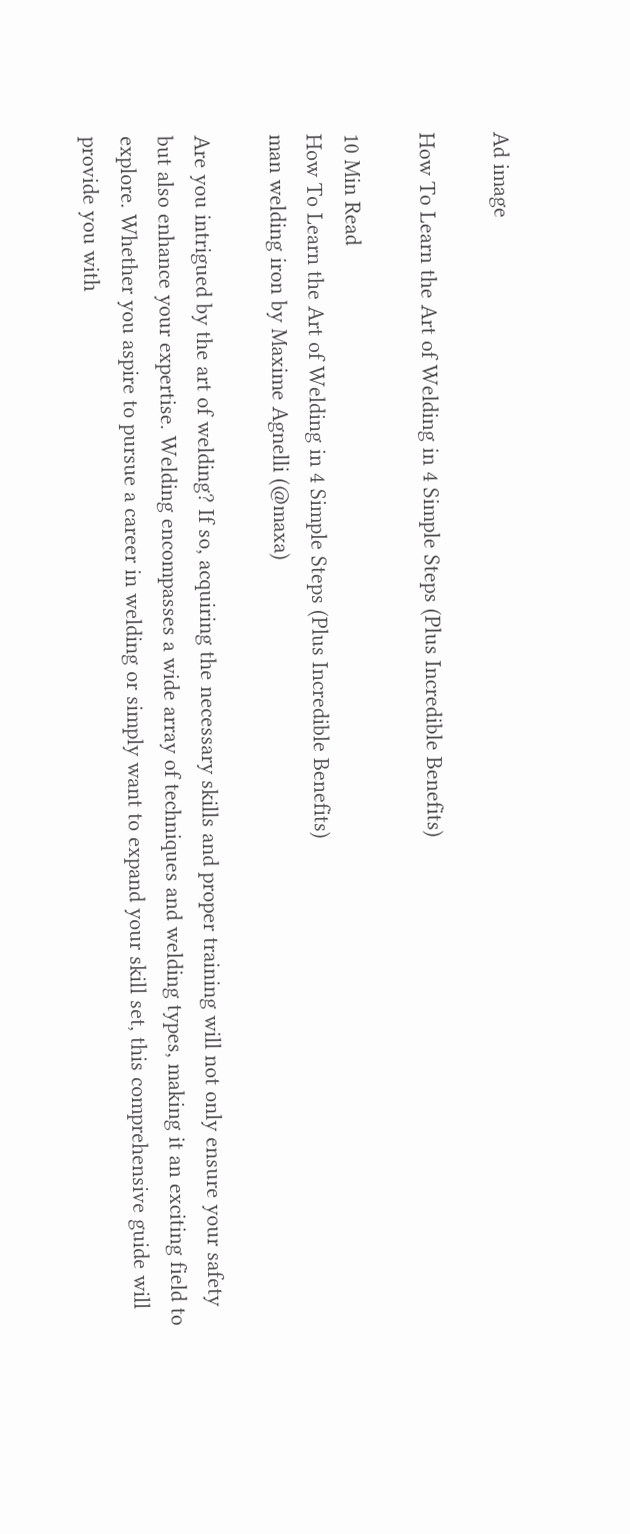Ad image

How To Learn the Art of Welding in 4 Simple Steps (Plus Incredible Benefits)

10 Min Read
How To Learn the Art of Welding in 4 Simple Steps (Plus Incredible Benefits)
man welding iron by Maxime Agnelli (@maxa)

Are you intrigued by the art of welding? If so, acquiring the necessary skills and proper training will not only ensure your safety but also enhance your expertise. Welding encompasses a wide array of techniques and welding types, making it an exciting field to explore. Whether you aspire to pursue a career in welding or simply want to expand your skill set, this comprehensive guide will provide you with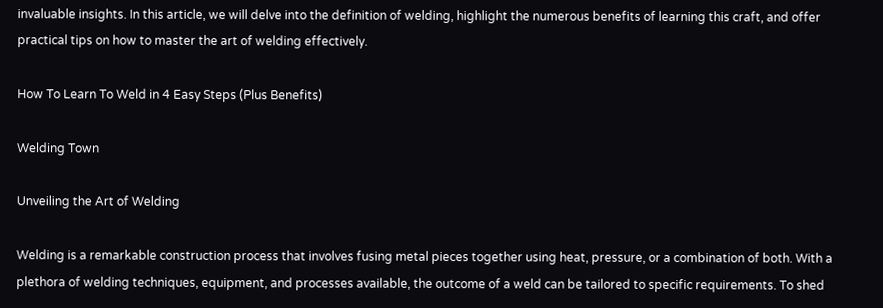invaluable insights. In this article, we will delve into the definition of welding, highlight the numerous benefits of learning this craft, and offer practical tips on how to master the art of welding effectively.

How To Learn To Weld in 4 Easy Steps (Plus Benefits)

Welding Town

Unveiling the Art of Welding

Welding is a remarkable construction process that involves fusing metal pieces together using heat, pressure, or a combination of both. With a plethora of welding techniques, equipment, and processes available, the outcome of a weld can be tailored to specific requirements. To shed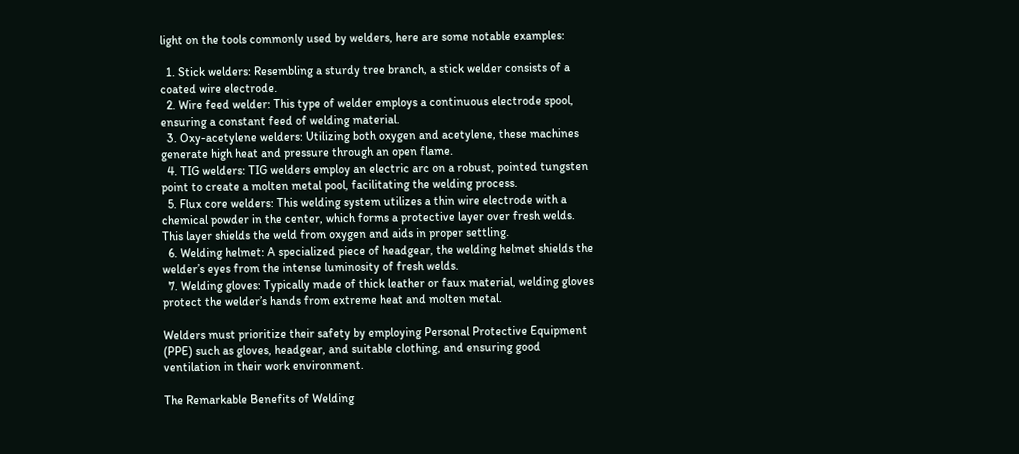light on the tools commonly used by welders, here are some notable examples:

  1. Stick welders: Resembling a sturdy tree branch, a stick welder consists of a coated wire electrode.
  2. Wire feed welder: This type of welder employs a continuous electrode spool, ensuring a constant feed of welding material.
  3. Oxy-acetylene welders: Utilizing both oxygen and acetylene, these machines generate high heat and pressure through an open flame.
  4. TIG welders: TIG welders employ an electric arc on a robust, pointed tungsten point to create a molten metal pool, facilitating the welding process.
  5. Flux core welders: This welding system utilizes a thin wire electrode with a chemical powder in the center, which forms a protective layer over fresh welds. This layer shields the weld from oxygen and aids in proper settling.
  6. Welding helmet: A specialized piece of headgear, the welding helmet shields the welder’s eyes from the intense luminosity of fresh welds.
  7. Welding gloves: Typically made of thick leather or faux material, welding gloves protect the welder’s hands from extreme heat and molten metal.

Welders must prioritize their safety by employing Personal Protective Equipment (PPE) such as gloves, headgear, and suitable clothing, and ensuring good ventilation in their work environment.

The Remarkable Benefits of Welding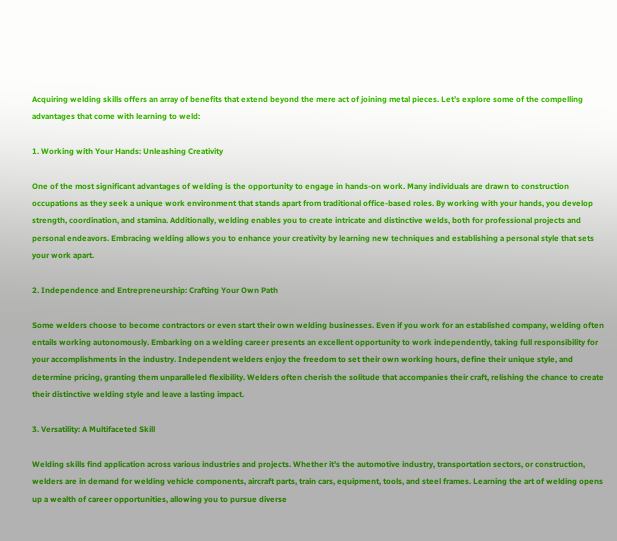Acquiring welding skills offers an array of benefits that extend beyond the mere act of joining metal pieces. Let’s explore some of the compelling advantages that come with learning to weld:

1. Working with Your Hands: Unleashing Creativity

One of the most significant advantages of welding is the opportunity to engage in hands-on work. Many individuals are drawn to construction occupations as they seek a unique work environment that stands apart from traditional office-based roles. By working with your hands, you develop strength, coordination, and stamina. Additionally, welding enables you to create intricate and distinctive welds, both for professional projects and personal endeavors. Embracing welding allows you to enhance your creativity by learning new techniques and establishing a personal style that sets your work apart.

2. Independence and Entrepreneurship: Crafting Your Own Path

Some welders choose to become contractors or even start their own welding businesses. Even if you work for an established company, welding often entails working autonomously. Embarking on a welding career presents an excellent opportunity to work independently, taking full responsibility for your accomplishments in the industry. Independent welders enjoy the freedom to set their own working hours, define their unique style, and determine pricing, granting them unparalleled flexibility. Welders often cherish the solitude that accompanies their craft, relishing the chance to create their distinctive welding style and leave a lasting impact.

3. Versatility: A Multifaceted Skill

Welding skills find application across various industries and projects. Whether it’s the automotive industry, transportation sectors, or construction, welders are in demand for welding vehicle components, aircraft parts, train cars, equipment, tools, and steel frames. Learning the art of welding opens up a wealth of career opportunities, allowing you to pursue diverse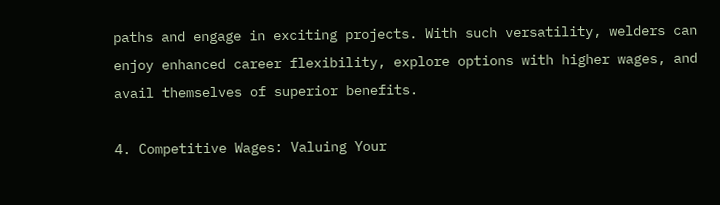paths and engage in exciting projects. With such versatility, welders can enjoy enhanced career flexibility, explore options with higher wages, and avail themselves of superior benefits.

4. Competitive Wages: Valuing Your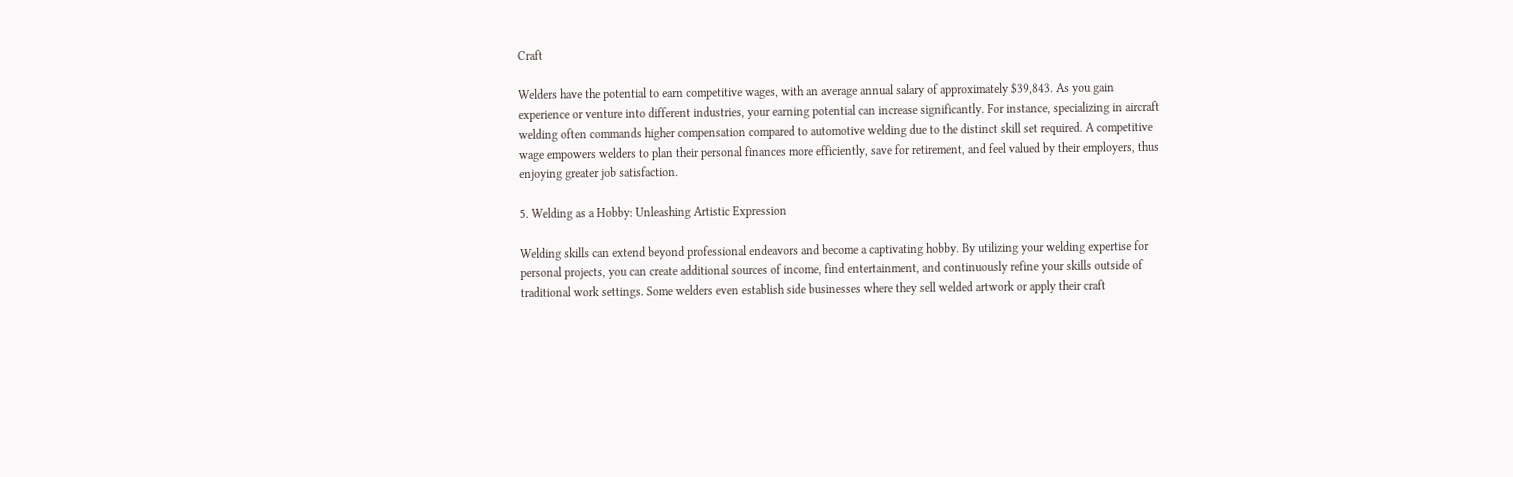Craft

Welders have the potential to earn competitive wages, with an average annual salary of approximately $39,843. As you gain experience or venture into different industries, your earning potential can increase significantly. For instance, specializing in aircraft welding often commands higher compensation compared to automotive welding due to the distinct skill set required. A competitive wage empowers welders to plan their personal finances more efficiently, save for retirement, and feel valued by their employers, thus enjoying greater job satisfaction.

5. Welding as a Hobby: Unleashing Artistic Expression

Welding skills can extend beyond professional endeavors and become a captivating hobby. By utilizing your welding expertise for personal projects, you can create additional sources of income, find entertainment, and continuously refine your skills outside of traditional work settings. Some welders even establish side businesses where they sell welded artwork or apply their craft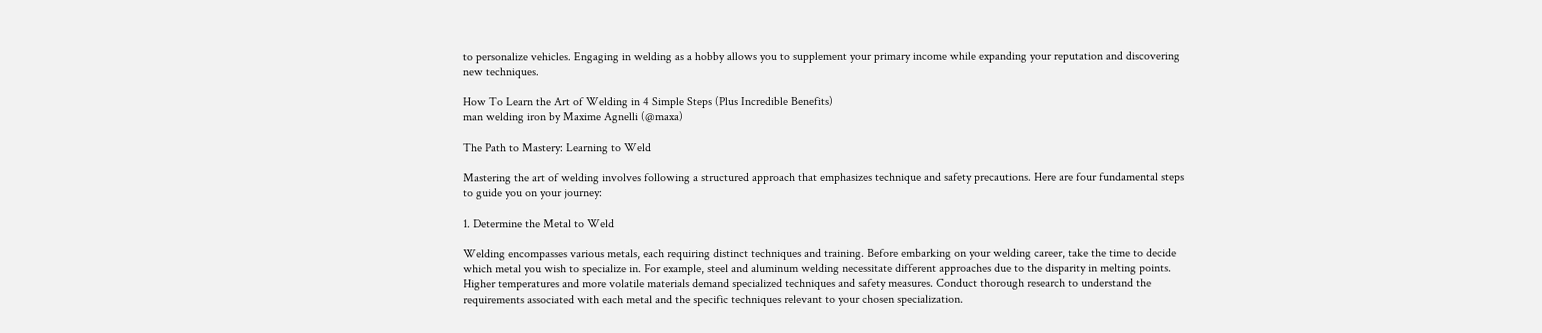to personalize vehicles. Engaging in welding as a hobby allows you to supplement your primary income while expanding your reputation and discovering new techniques.

How To Learn the Art of Welding in 4 Simple Steps (Plus Incredible Benefits)
man welding iron by Maxime Agnelli (@maxa)

The Path to Mastery: Learning to Weld

Mastering the art of welding involves following a structured approach that emphasizes technique and safety precautions. Here are four fundamental steps to guide you on your journey:

1. Determine the Metal to Weld

Welding encompasses various metals, each requiring distinct techniques and training. Before embarking on your welding career, take the time to decide which metal you wish to specialize in. For example, steel and aluminum welding necessitate different approaches due to the disparity in melting points. Higher temperatures and more volatile materials demand specialized techniques and safety measures. Conduct thorough research to understand the requirements associated with each metal and the specific techniques relevant to your chosen specialization.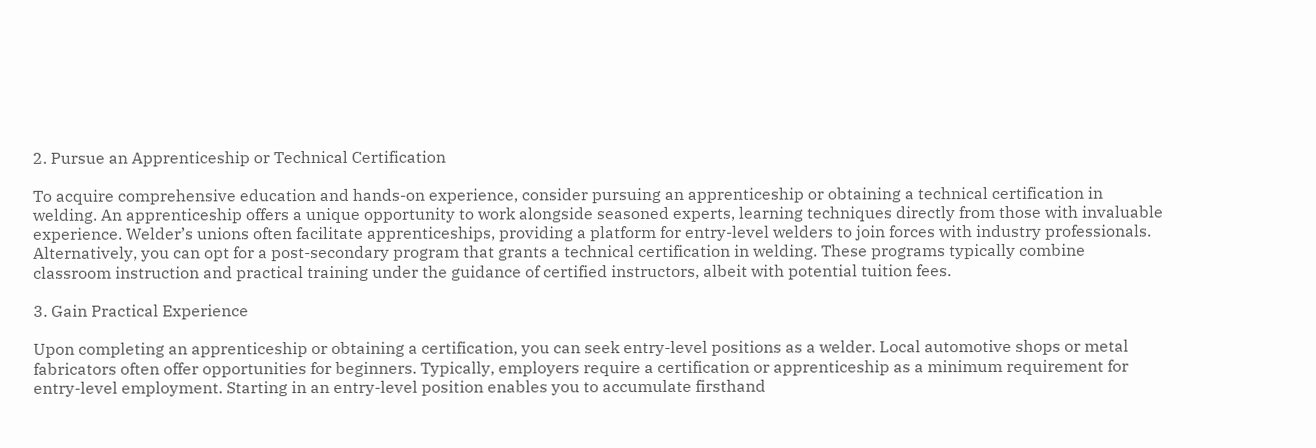2. Pursue an Apprenticeship or Technical Certification

To acquire comprehensive education and hands-on experience, consider pursuing an apprenticeship or obtaining a technical certification in welding. An apprenticeship offers a unique opportunity to work alongside seasoned experts, learning techniques directly from those with invaluable experience. Welder’s unions often facilitate apprenticeships, providing a platform for entry-level welders to join forces with industry professionals. Alternatively, you can opt for a post-secondary program that grants a technical certification in welding. These programs typically combine classroom instruction and practical training under the guidance of certified instructors, albeit with potential tuition fees.

3. Gain Practical Experience

Upon completing an apprenticeship or obtaining a certification, you can seek entry-level positions as a welder. Local automotive shops or metal fabricators often offer opportunities for beginners. Typically, employers require a certification or apprenticeship as a minimum requirement for entry-level employment. Starting in an entry-level position enables you to accumulate firsthand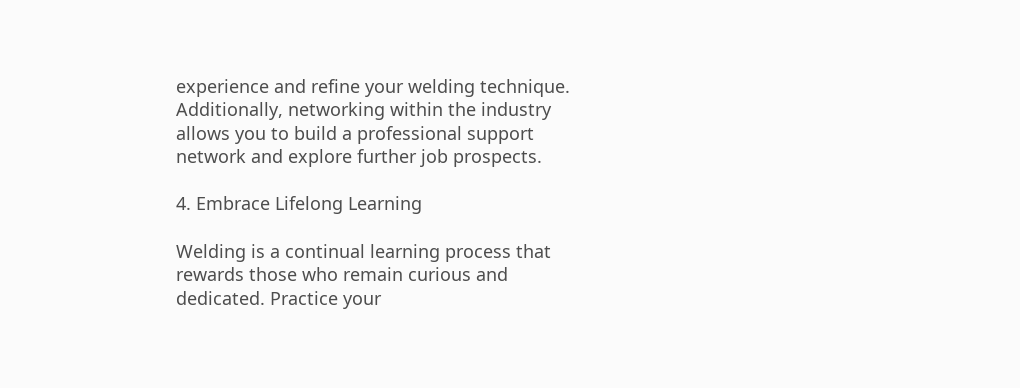experience and refine your welding technique. Additionally, networking within the industry allows you to build a professional support network and explore further job prospects.

4. Embrace Lifelong Learning

Welding is a continual learning process that rewards those who remain curious and dedicated. Practice your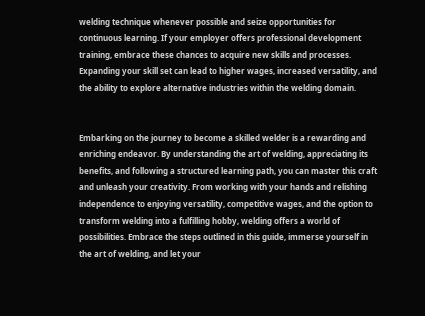welding technique whenever possible and seize opportunities for continuous learning. If your employer offers professional development training, embrace these chances to acquire new skills and processes. Expanding your skill set can lead to higher wages, increased versatility, and the ability to explore alternative industries within the welding domain.


Embarking on the journey to become a skilled welder is a rewarding and enriching endeavor. By understanding the art of welding, appreciating its benefits, and following a structured learning path, you can master this craft and unleash your creativity. From working with your hands and relishing independence to enjoying versatility, competitive wages, and the option to transform welding into a fulfilling hobby, welding offers a world of possibilities. Embrace the steps outlined in this guide, immerse yourself in the art of welding, and let your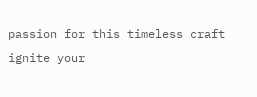passion for this timeless craft ignite your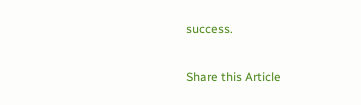success.

Share this Article